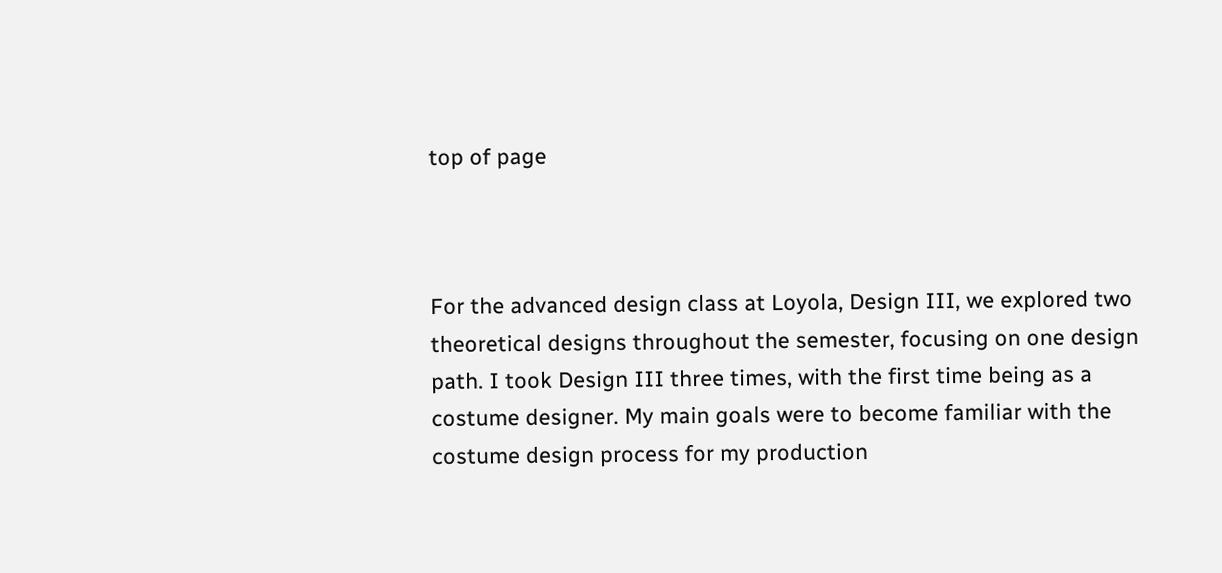top of page



For the advanced design class at Loyola, Design III, we explored two theoretical designs throughout the semester, focusing on one design path. I took Design III three times, with the first time being as a costume designer. My main goals were to become familiar with the costume design process for my production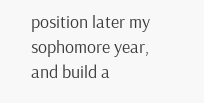position later my sophomore year, and build a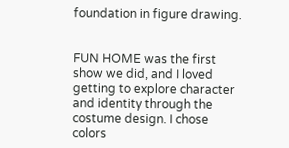foundation in figure drawing.


FUN HOME was the first show we did, and I loved getting to explore character and identity through the costume design. I chose colors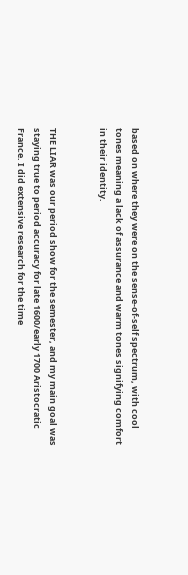based on where they were on the sense-of-self spectrum, with cool tones meaning a lack of assurance and warm tones signifying comfort in their identity.


THE LIAR was our period show for the semester, and my main goal was staying true to period accuracy for late 1600/early 1700 Aristocratic France. I did extensive research for the time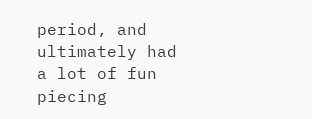period, and ultimately had a lot of fun piecing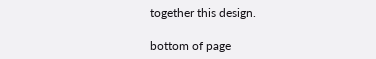together this design.

bottom of page